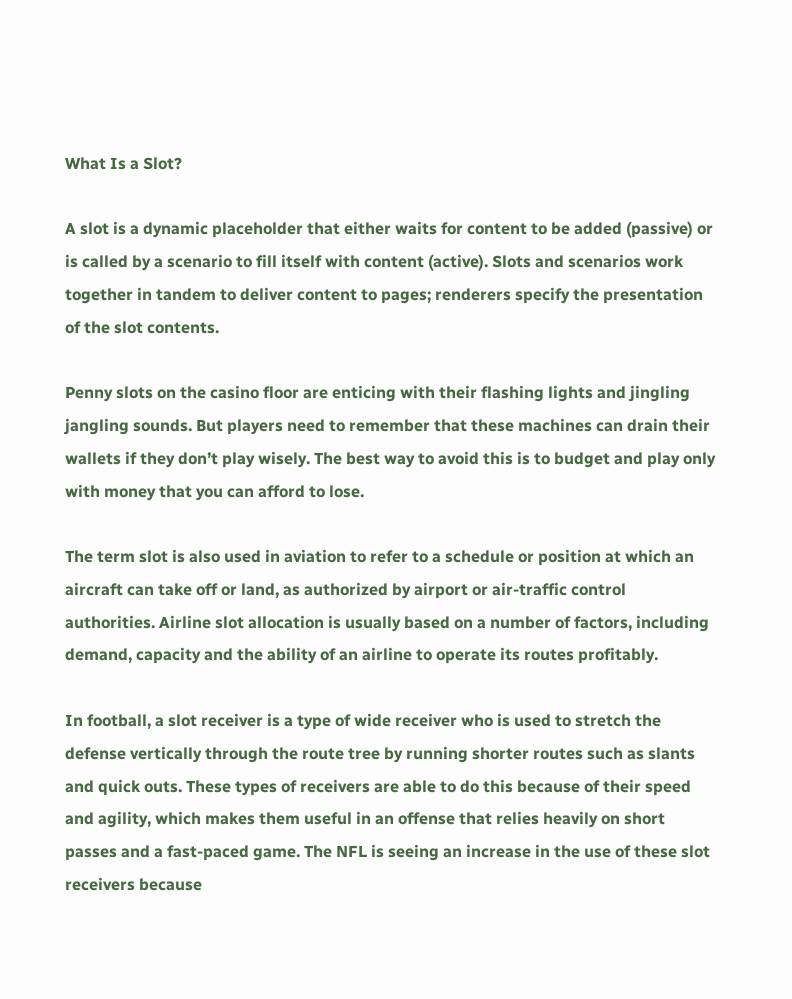What Is a Slot?

A slot is a dynamic placeholder that either waits for content to be added (passive) or is called by a scenario to fill itself with content (active). Slots and scenarios work together in tandem to deliver content to pages; renderers specify the presentation of the slot contents.

Penny slots on the casino floor are enticing with their flashing lights and jingling jangling sounds. But players need to remember that these machines can drain their wallets if they don’t play wisely. The best way to avoid this is to budget and play only with money that you can afford to lose.

The term slot is also used in aviation to refer to a schedule or position at which an aircraft can take off or land, as authorized by airport or air-traffic control authorities. Airline slot allocation is usually based on a number of factors, including demand, capacity and the ability of an airline to operate its routes profitably.

In football, a slot receiver is a type of wide receiver who is used to stretch the defense vertically through the route tree by running shorter routes such as slants and quick outs. These types of receivers are able to do this because of their speed and agility, which makes them useful in an offense that relies heavily on short passes and a fast-paced game. The NFL is seeing an increase in the use of these slot receivers because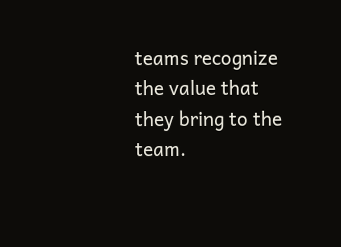teams recognize the value that they bring to the team.